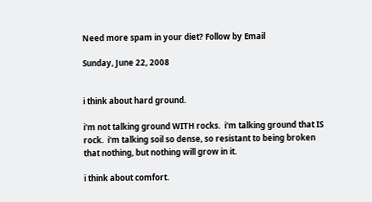Need more spam in your diet? Follow by Email

Sunday, June 22, 2008


i think about hard ground.

i'm not talking ground WITH rocks.  i'm talking ground that IS rock.  i'm talking soil so dense, so resistant to being broken that nothing, but nothing will grow in it.

i think about comfort.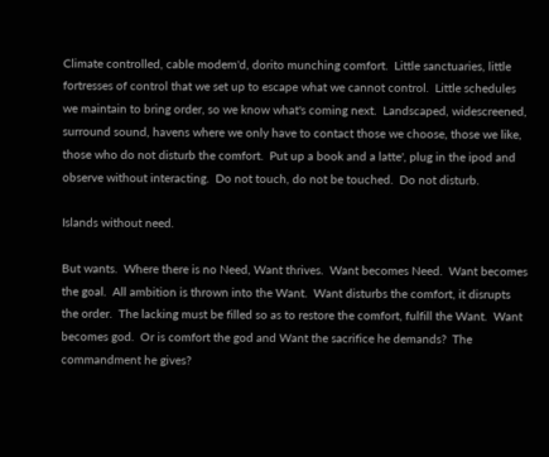Climate controlled, cable modem'd, dorito munching comfort.  Little sanctuaries, little fortresses of control that we set up to escape what we cannot control.  Little schedules we maintain to bring order, so we know what's coming next.  Landscaped, widescreened, surround sound, havens where we only have to contact those we choose, those we like, those who do not disturb the comfort.  Put up a book and a latte', plug in the ipod and observe without interacting.  Do not touch, do not be touched.  Do not disturb.

Islands without need.

But wants.  Where there is no Need, Want thrives.  Want becomes Need.  Want becomes the goal.  All ambition is thrown into the Want.  Want disturbs the comfort, it disrupts the order.  The lacking must be filled so as to restore the comfort, fulfill the Want.  Want becomes god.  Or is comfort the god and Want the sacrifice he demands?  The commandment he gives?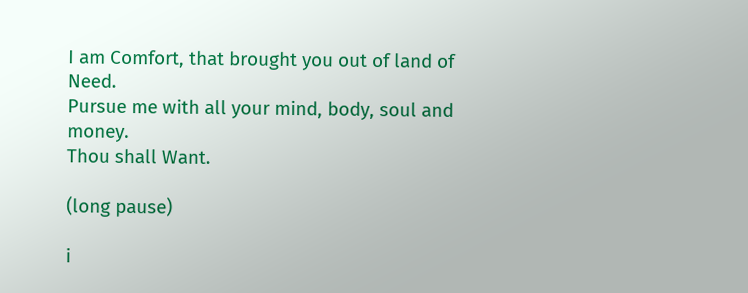I am Comfort, that brought you out of land of Need.
Pursue me with all your mind, body, soul and money.
Thou shall Want.

(long pause)

i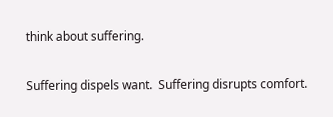think about suffering.

Suffering dispels want.  Suffering disrupts comfort.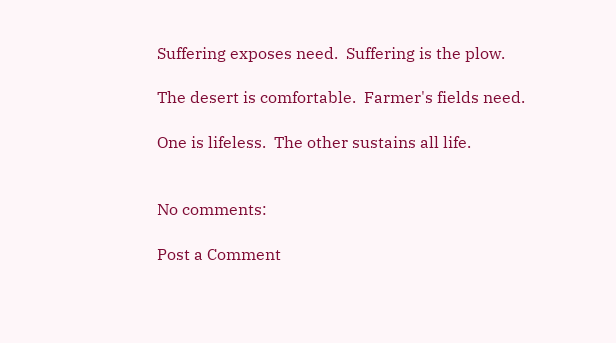Suffering exposes need.  Suffering is the plow.

The desert is comfortable.  Farmer's fields need.

One is lifeless.  The other sustains all life.


No comments:

Post a Comment